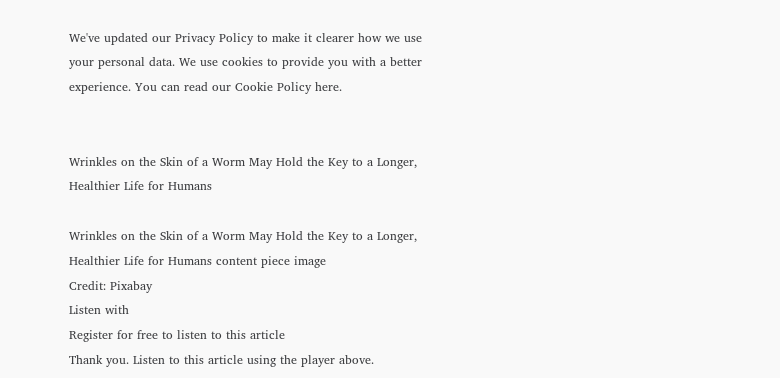We've updated our Privacy Policy to make it clearer how we use your personal data. We use cookies to provide you with a better experience. You can read our Cookie Policy here.


Wrinkles on the Skin of a Worm May Hold the Key to a Longer, Healthier Life for Humans

Wrinkles on the Skin of a Worm May Hold the Key to a Longer, Healthier Life for Humans content piece image
Credit: Pixabay
Listen with
Register for free to listen to this article
Thank you. Listen to this article using the player above.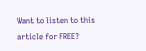Want to listen to this article for FREE?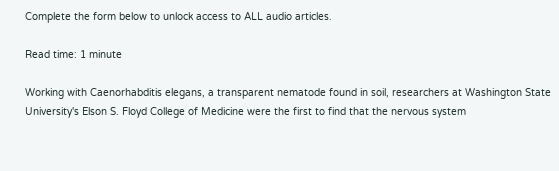Complete the form below to unlock access to ALL audio articles.

Read time: 1 minute

Working with Caenorhabditis elegans, a transparent nematode found in soil, researchers at Washington State University's Elson S. Floyd College of Medicine were the first to find that the nervous system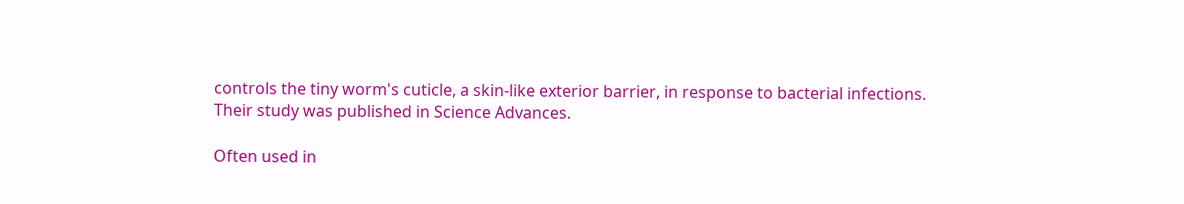controls the tiny worm's cuticle, a skin-like exterior barrier, in response to bacterial infections. Their study was published in Science Advances.

Often used in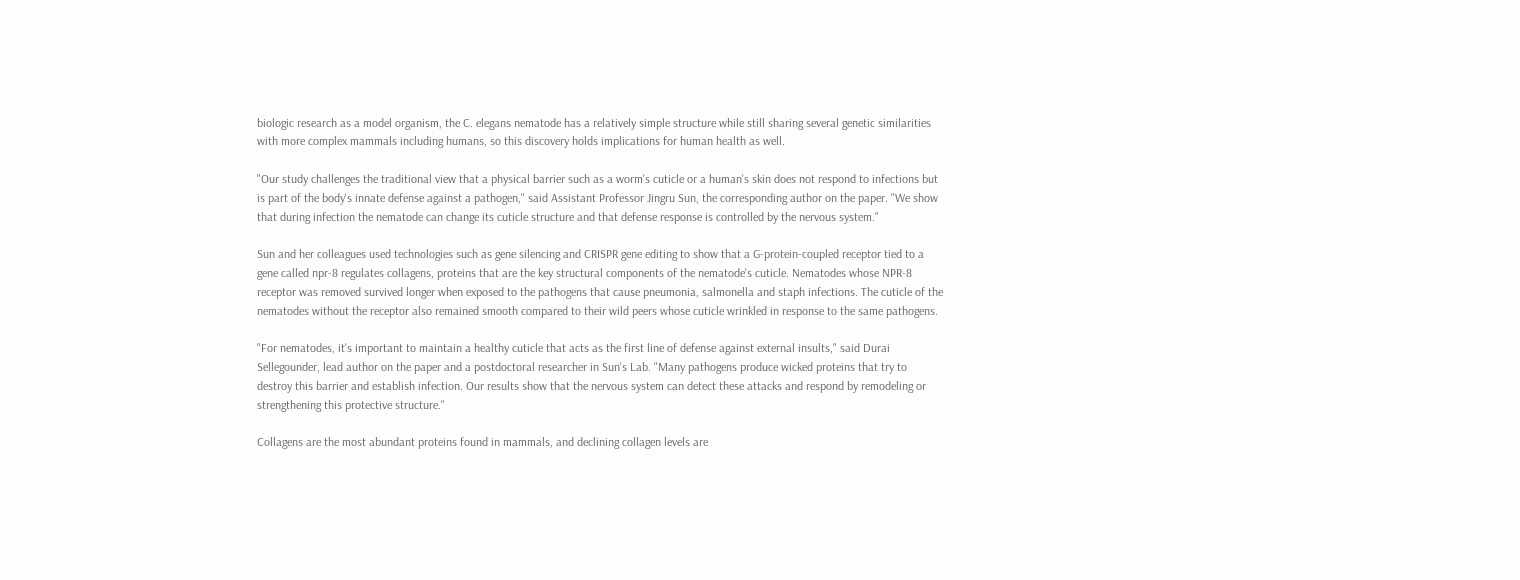biologic research as a model organism, the C. elegans nematode has a relatively simple structure while still sharing several genetic similarities with more complex mammals including humans, so this discovery holds implications for human health as well.

"Our study challenges the traditional view that a physical barrier such as a worm's cuticle or a human's skin does not respond to infections but is part of the body's innate defense against a pathogen," said Assistant Professor Jingru Sun, the corresponding author on the paper. "We show that during infection the nematode can change its cuticle structure and that defense response is controlled by the nervous system."

Sun and her colleagues used technologies such as gene silencing and CRISPR gene editing to show that a G-protein-coupled receptor tied to a gene called npr-8 regulates collagens, proteins that are the key structural components of the nematode's cuticle. Nematodes whose NPR-8 receptor was removed survived longer when exposed to the pathogens that cause pneumonia, salmonella and staph infections. The cuticle of the nematodes without the receptor also remained smooth compared to their wild peers whose cuticle wrinkled in response to the same pathogens.

"For nematodes, it's important to maintain a healthy cuticle that acts as the first line of defense against external insults," said Durai Sellegounder, lead author on the paper and a postdoctoral researcher in Sun's Lab. "Many pathogens produce wicked proteins that try to destroy this barrier and establish infection. Our results show that the nervous system can detect these attacks and respond by remodeling or strengthening this protective structure."

Collagens are the most abundant proteins found in mammals, and declining collagen levels are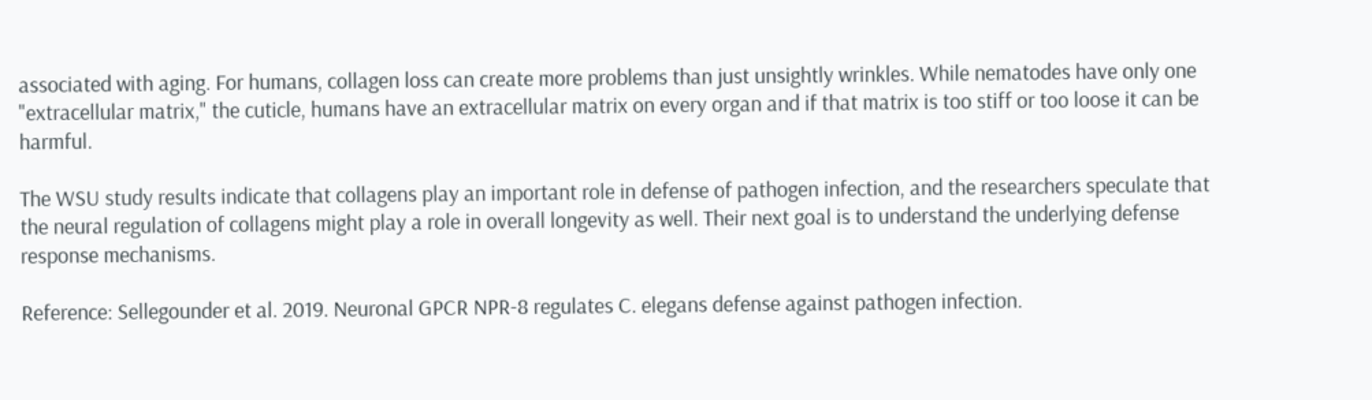associated with aging. For humans, collagen loss can create more problems than just unsightly wrinkles. While nematodes have only one "extracellular matrix," the cuticle, humans have an extracellular matrix on every organ and if that matrix is too stiff or too loose it can be harmful.

The WSU study results indicate that collagens play an important role in defense of pathogen infection, and the researchers speculate that the neural regulation of collagens might play a role in overall longevity as well. Their next goal is to understand the underlying defense response mechanisms.

Reference: Sellegounder et al. 2019. Neuronal GPCR NPR-8 regulates C. elegans defense against pathogen infection.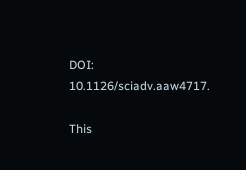DOI: 10.1126/sciadv.aaw4717.

This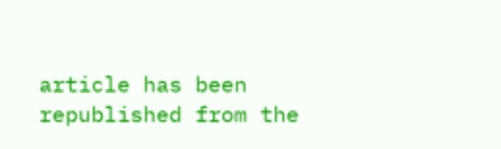article has been republished from the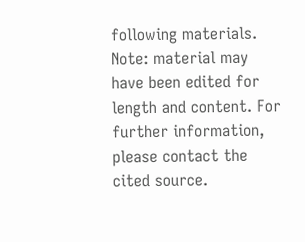following materials. Note: material may have been edited for length and content. For further information, please contact the cited source.